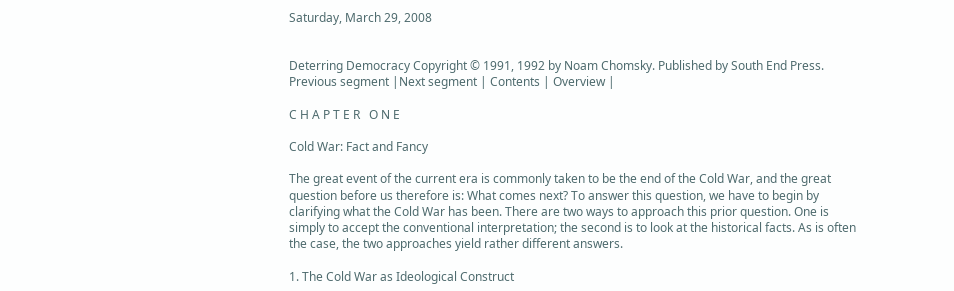Saturday, March 29, 2008


Deterring Democracy Copyright © 1991, 1992 by Noam Chomsky. Published by South End Press.
Previous segment |Next segment | Contents | Overview |

C H A P T E R   O N E

Cold War: Fact and Fancy

The great event of the current era is commonly taken to be the end of the Cold War, and the great question before us therefore is: What comes next? To answer this question, we have to begin by clarifying what the Cold War has been. There are two ways to approach this prior question. One is simply to accept the conventional interpretation; the second is to look at the historical facts. As is often the case, the two approaches yield rather different answers.

1. The Cold War as Ideological Construct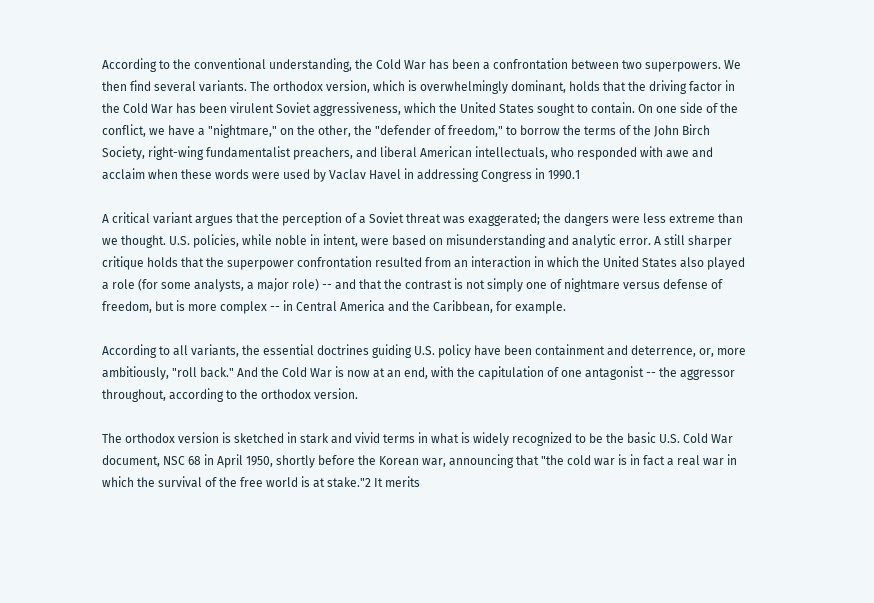According to the conventional understanding, the Cold War has been a confrontation between two superpowers. We then find several variants. The orthodox version, which is overwhelmingly dominant, holds that the driving factor in the Cold War has been virulent Soviet aggressiveness, which the United States sought to contain. On one side of the conflict, we have a "nightmare," on the other, the "defender of freedom," to borrow the terms of the John Birch Society, right-wing fundamentalist preachers, and liberal American intellectuals, who responded with awe and acclaim when these words were used by Vaclav Havel in addressing Congress in 1990.1

A critical variant argues that the perception of a Soviet threat was exaggerated; the dangers were less extreme than we thought. U.S. policies, while noble in intent, were based on misunderstanding and analytic error. A still sharper critique holds that the superpower confrontation resulted from an interaction in which the United States also played a role (for some analysts, a major role) -- and that the contrast is not simply one of nightmare versus defense of freedom, but is more complex -- in Central America and the Caribbean, for example.

According to all variants, the essential doctrines guiding U.S. policy have been containment and deterrence, or, more ambitiously, "roll back." And the Cold War is now at an end, with the capitulation of one antagonist -- the aggressor throughout, according to the orthodox version.

The orthodox version is sketched in stark and vivid terms in what is widely recognized to be the basic U.S. Cold War document, NSC 68 in April 1950, shortly before the Korean war, announcing that "the cold war is in fact a real war in which the survival of the free world is at stake."2 It merits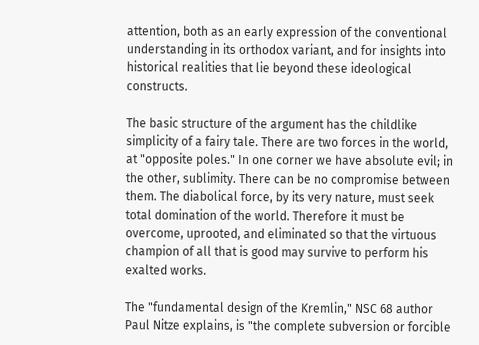attention, both as an early expression of the conventional understanding in its orthodox variant, and for insights into historical realities that lie beyond these ideological constructs.

The basic structure of the argument has the childlike simplicity of a fairy tale. There are two forces in the world, at "opposite poles." In one corner we have absolute evil; in the other, sublimity. There can be no compromise between them. The diabolical force, by its very nature, must seek total domination of the world. Therefore it must be overcome, uprooted, and eliminated so that the virtuous champion of all that is good may survive to perform his exalted works.

The "fundamental design of the Kremlin," NSC 68 author Paul Nitze explains, is "the complete subversion or forcible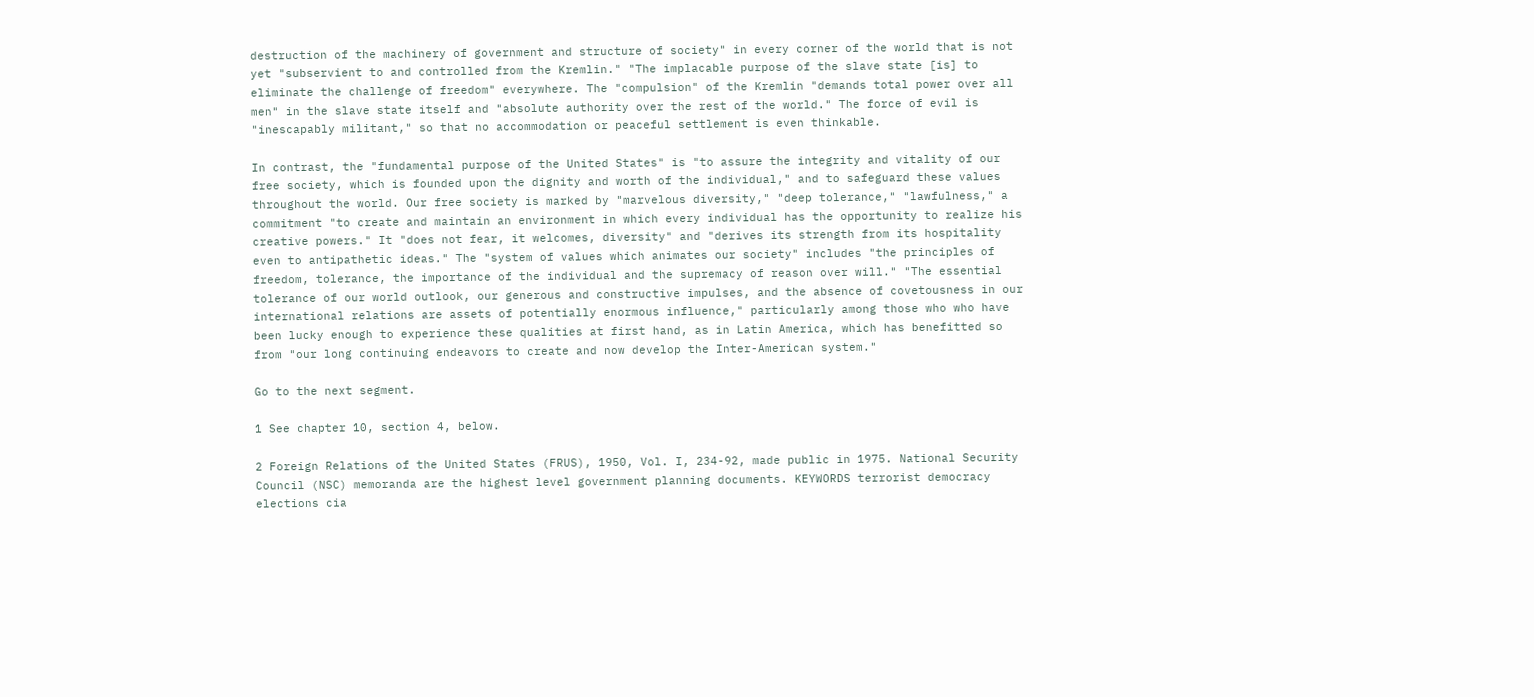destruction of the machinery of government and structure of society" in every corner of the world that is not yet "subservient to and controlled from the Kremlin." "The implacable purpose of the slave state [is] to eliminate the challenge of freedom" everywhere. The "compulsion" of the Kremlin "demands total power over all men" in the slave state itself and "absolute authority over the rest of the world." The force of evil is "inescapably militant," so that no accommodation or peaceful settlement is even thinkable.

In contrast, the "fundamental purpose of the United States" is "to assure the integrity and vitality of our free society, which is founded upon the dignity and worth of the individual," and to safeguard these values throughout the world. Our free society is marked by "marvelous diversity," "deep tolerance," "lawfulness," a commitment "to create and maintain an environment in which every individual has the opportunity to realize his creative powers." It "does not fear, it welcomes, diversity" and "derives its strength from its hospitality even to antipathetic ideas." The "system of values which animates our society" includes "the principles of freedom, tolerance, the importance of the individual and the supremacy of reason over will." "The essential tolerance of our world outlook, our generous and constructive impulses, and the absence of covetousness in our international relations are assets of potentially enormous influence," particularly among those who who have been lucky enough to experience these qualities at first hand, as in Latin America, which has benefitted so from "our long continuing endeavors to create and now develop the Inter-American system."

Go to the next segment.

1 See chapter 10, section 4, below.

2 Foreign Relations of the United States (FRUS), 1950, Vol. I, 234-92, made public in 1975. National Security Council (NSC) memoranda are the highest level government planning documents. KEYWORDS terrorist democracy elections cia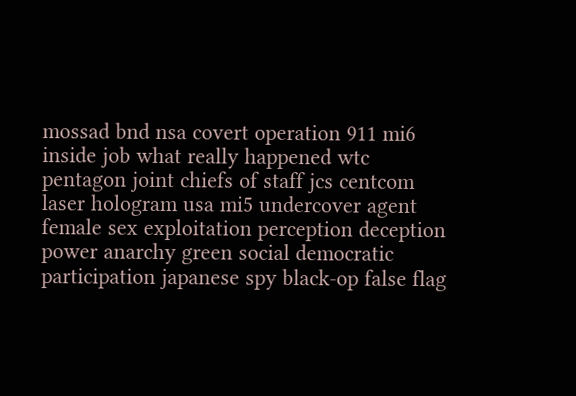mossad bnd nsa covert operation 911 mi6 inside job what really happened wtc pentagon joint chiefs of staff jcs centcom laser hologram usa mi5 undercover agent female sex exploitation perception deception power anarchy green social democratic participation japanese spy black-op false flag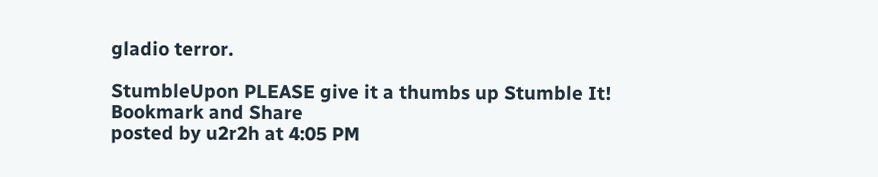gladio terror.

StumbleUpon PLEASE give it a thumbs up Stumble It!
Bookmark and Share
posted by u2r2h at 4:05 PM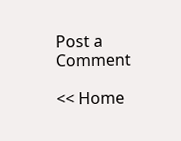Post a Comment

<< Home